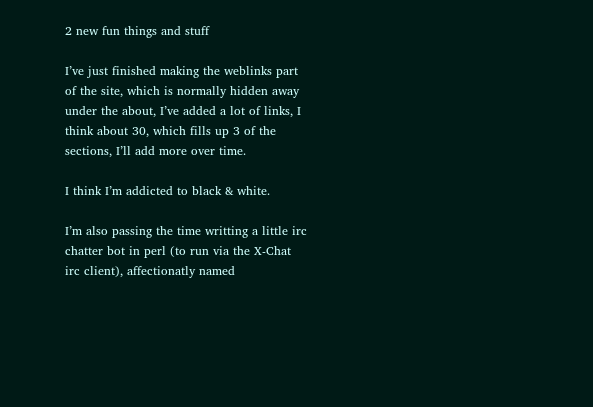2 new fun things and stuff

I’ve just finished making the weblinks part of the site, which is normally hidden away under the about, I’ve added a lot of links, I think about 30, which fills up 3 of the sections, I’ll add more over time.

I think I’m addicted to black & white.

I’m also passing the time writting a little irc chatter bot in perl (to run via the X-Chat irc client), affectionatly named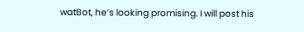watBot, he’s looking promising. I will post his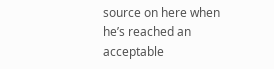source on here when he’s reached an acceptable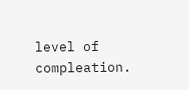level of compleation.